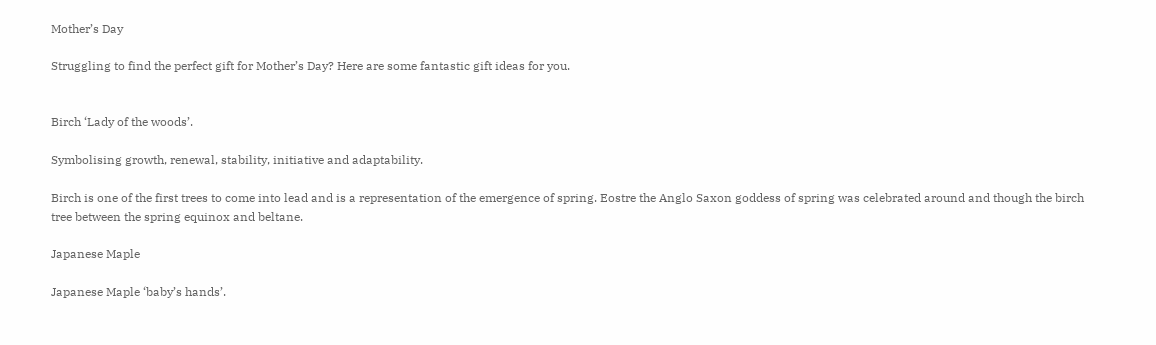Mother’s Day

Struggling to find the perfect gift for Mother’s Day? Here are some fantastic gift ideas for you.


Birch ‘Lady of the woods’.

Symbolising growth, renewal, stability, initiative and adaptability.

Birch is one of the first trees to come into lead and is a representation of the emergence of spring. Eostre the Anglo Saxon goddess of spring was celebrated around and though the birch tree between the spring equinox and beltane.

Japanese Maple

Japanese Maple ‘baby’s hands’.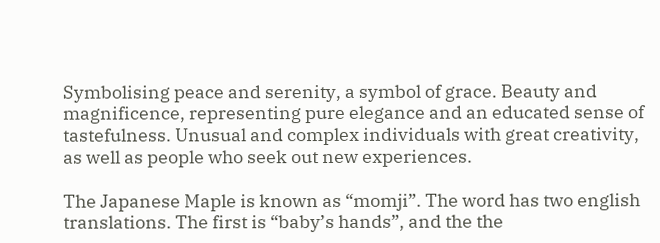Symbolising peace and serenity, a symbol of grace. Beauty and magnificence, representing pure elegance and an educated sense of tastefulness. Unusual and complex individuals with great creativity, as well as people who seek out new experiences.

The Japanese Maple is known as “momji”. The word has two english translations. The first is “baby’s hands”, and the the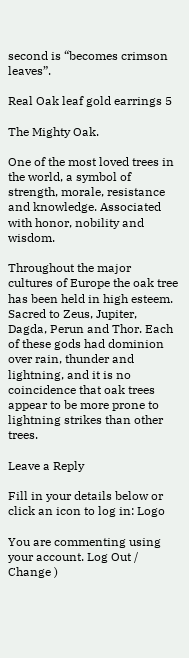second is “becomes crimson leaves”.

Real Oak leaf gold earrings 5

The Mighty Oak.

One of the most loved trees in the world, a symbol of strength, morale, resistance and knowledge. Associated with honor, nobility and wisdom.

Throughout the major cultures of Europe the oak tree has been held in high esteem. Sacred to Zeus, Jupiter, Dagda, Perun and Thor. Each of these gods had dominion over rain, thunder and lightning, and it is no coincidence that oak trees appear to be more prone to lightning strikes than other trees.

Leave a Reply

Fill in your details below or click an icon to log in: Logo

You are commenting using your account. Log Out /  Change )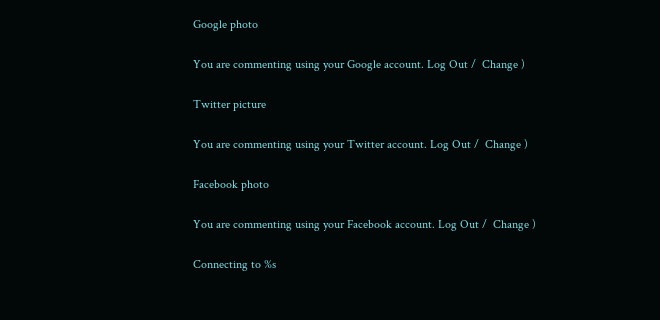Google photo

You are commenting using your Google account. Log Out /  Change )

Twitter picture

You are commenting using your Twitter account. Log Out /  Change )

Facebook photo

You are commenting using your Facebook account. Log Out /  Change )

Connecting to %s